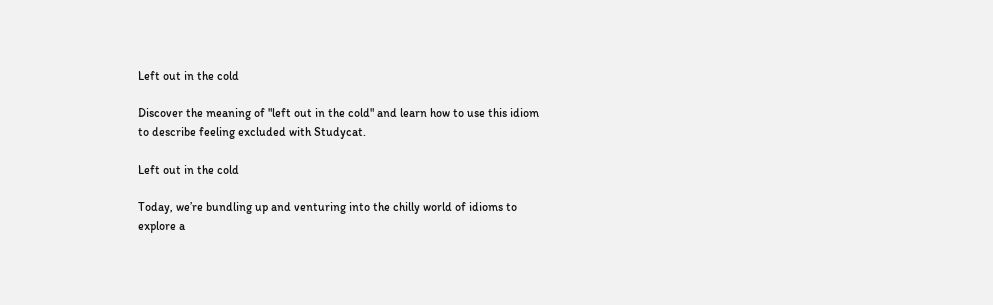Left out in the cold

Discover the meaning of "left out in the cold" and learn how to use this idiom to describe feeling excluded with Studycat.

Left out in the cold

Today, we’re bundling up and venturing into the chilly world of idioms to explore a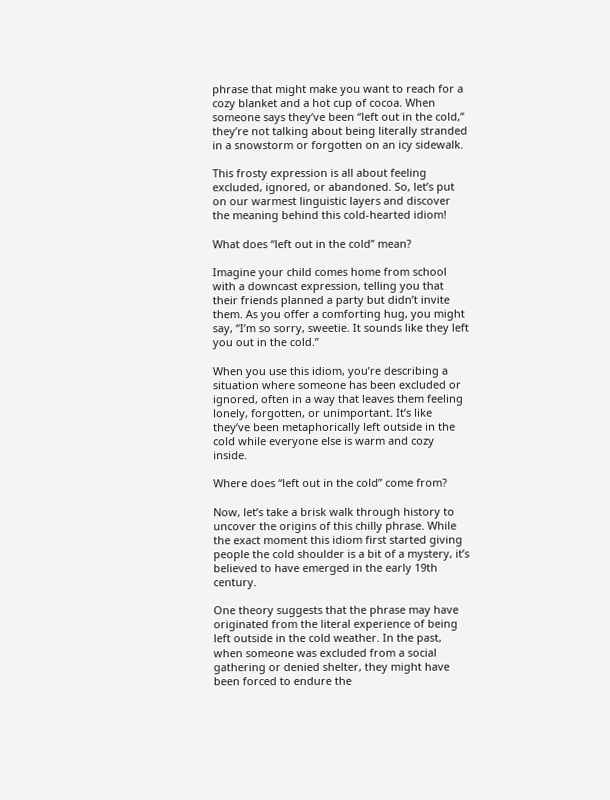phrase that might make you want to reach for a cozy blanket and a hot cup of cocoa. When someone says they’ve been “left out in the cold,” they’re not talking about being literally stranded in a snowstorm or forgotten on an icy sidewalk.

This frosty expression is all about feeling excluded, ignored, or abandoned. So, let’s put on our warmest linguistic layers and discover the meaning behind this cold-hearted idiom!

What does “left out in the cold” mean?

Imagine your child comes home from school with a downcast expression, telling you that their friends planned a party but didn’t invite them. As you offer a comforting hug, you might say, “I’m so sorry, sweetie. It sounds like they left you out in the cold.”

When you use this idiom, you’re describing a situation where someone has been excluded or ignored, often in a way that leaves them feeling lonely, forgotten, or unimportant. It’s like they’ve been metaphorically left outside in the cold while everyone else is warm and cozy inside.

Where does “left out in the cold” come from?

Now, let’s take a brisk walk through history to uncover the origins of this chilly phrase. While the exact moment this idiom first started giving people the cold shoulder is a bit of a mystery, it’s believed to have emerged in the early 19th century.

One theory suggests that the phrase may have originated from the literal experience of being left outside in the cold weather. In the past, when someone was excluded from a social gathering or denied shelter, they might have been forced to endure the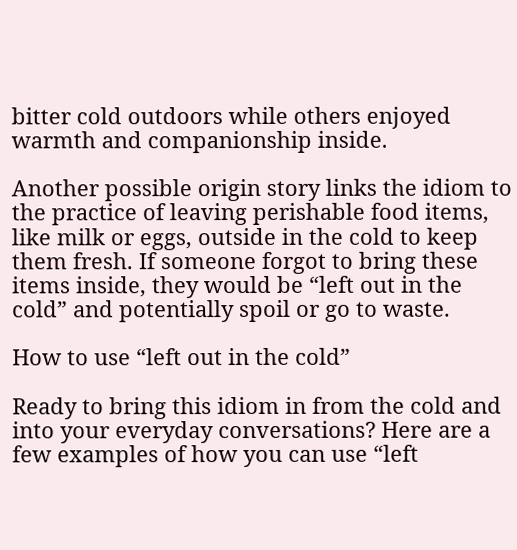bitter cold outdoors while others enjoyed warmth and companionship inside.

Another possible origin story links the idiom to the practice of leaving perishable food items, like milk or eggs, outside in the cold to keep them fresh. If someone forgot to bring these items inside, they would be “left out in the cold” and potentially spoil or go to waste.

How to use “left out in the cold”

Ready to bring this idiom in from the cold and into your everyday conversations? Here are a few examples of how you can use “left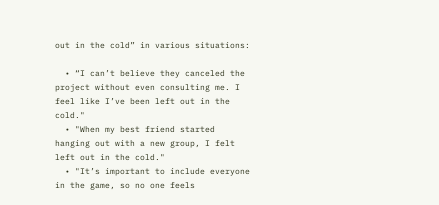out in the cold” in various situations:

  • “I can’t believe they canceled the project without even consulting me. I feel like I’ve been left out in the cold."
  • "When my best friend started hanging out with a new group, I felt left out in the cold."
  • "It’s important to include everyone in the game, so no one feels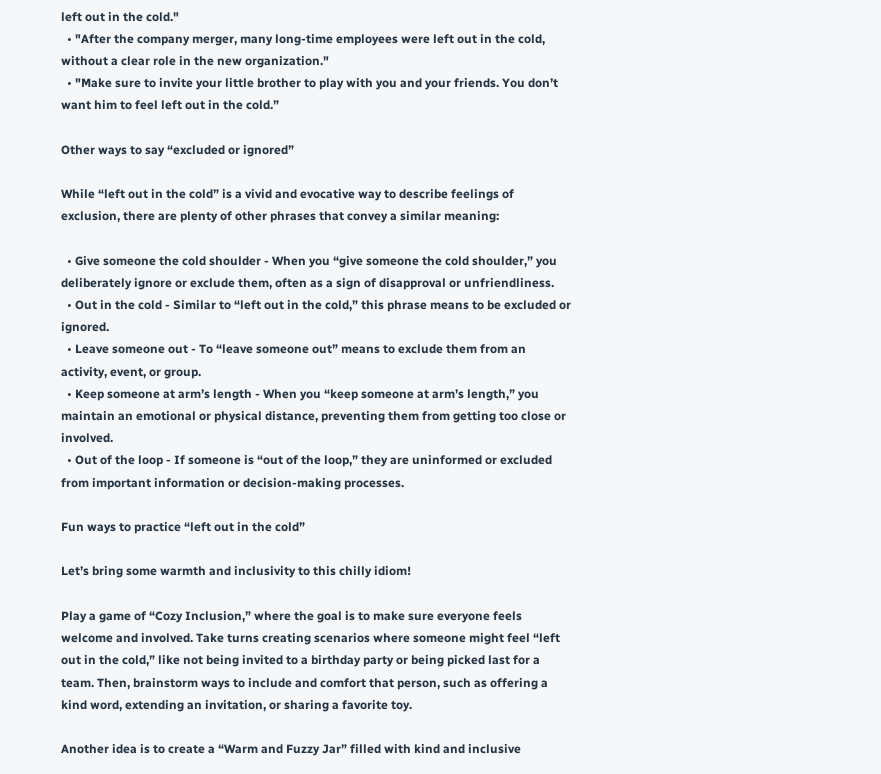left out in the cold."
  • "After the company merger, many long-time employees were left out in the cold, without a clear role in the new organization."
  • "Make sure to invite your little brother to play with you and your friends. You don’t want him to feel left out in the cold.”

Other ways to say “excluded or ignored”

While “left out in the cold” is a vivid and evocative way to describe feelings of exclusion, there are plenty of other phrases that convey a similar meaning:

  • Give someone the cold shoulder - When you “give someone the cold shoulder,” you deliberately ignore or exclude them, often as a sign of disapproval or unfriendliness.
  • Out in the cold - Similar to “left out in the cold,” this phrase means to be excluded or ignored.
  • Leave someone out - To “leave someone out” means to exclude them from an activity, event, or group.
  • Keep someone at arm’s length - When you “keep someone at arm’s length,” you maintain an emotional or physical distance, preventing them from getting too close or involved.
  • Out of the loop - If someone is “out of the loop,” they are uninformed or excluded from important information or decision-making processes.

Fun ways to practice “left out in the cold”

Let’s bring some warmth and inclusivity to this chilly idiom!

Play a game of “Cozy Inclusion,” where the goal is to make sure everyone feels welcome and involved. Take turns creating scenarios where someone might feel “left out in the cold,” like not being invited to a birthday party or being picked last for a team. Then, brainstorm ways to include and comfort that person, such as offering a kind word, extending an invitation, or sharing a favorite toy.

Another idea is to create a “Warm and Fuzzy Jar” filled with kind and inclusive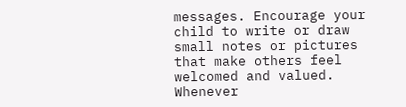messages. Encourage your child to write or draw small notes or pictures that make others feel welcomed and valued. Whenever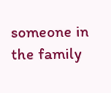someone in the family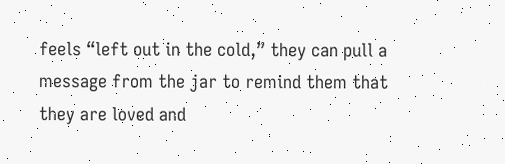feels “left out in the cold,” they can pull a message from the jar to remind them that they are loved and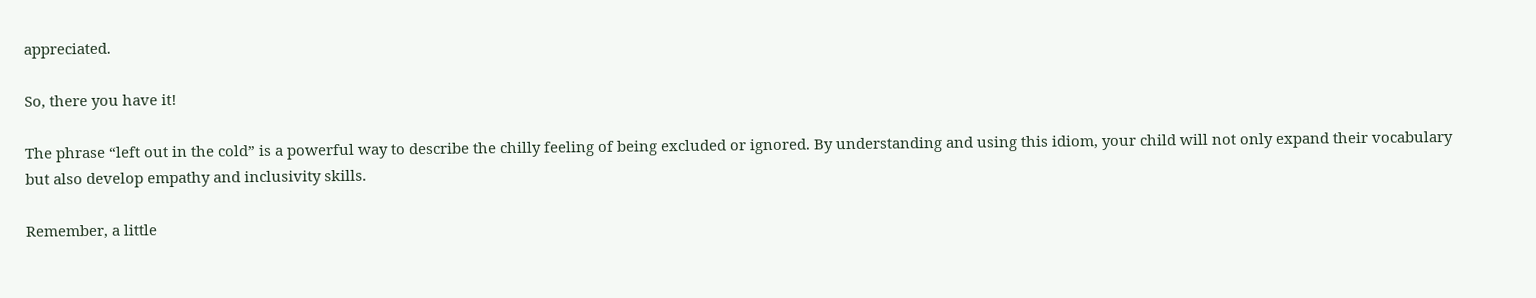appreciated.

So, there you have it!

The phrase “left out in the cold” is a powerful way to describe the chilly feeling of being excluded or ignored. By understanding and using this idiom, your child will not only expand their vocabulary but also develop empathy and inclusivity skills.

Remember, a little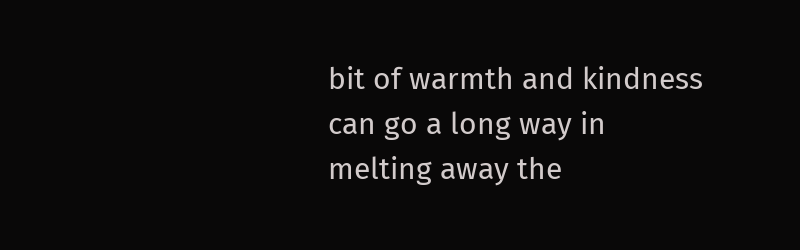bit of warmth and kindness can go a long way in melting away the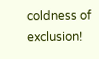coldness of exclusion!